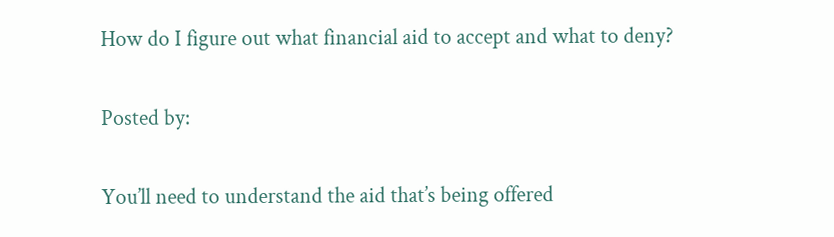How do I figure out what financial aid to accept and what to deny?

Posted by:

You’ll need to understand the aid that’s being offered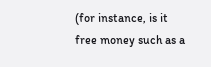(for instance, is it free money such as a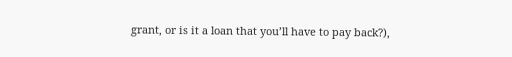grant, or is it a loan that you’ll have to pay back?),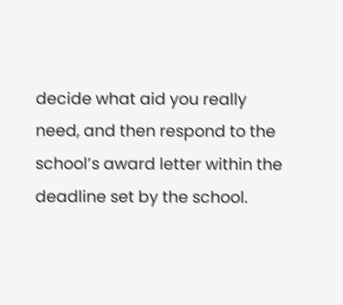decide what aid you really need, and then respond to the school’s award letter within the deadline set by the school.